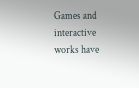Games and interactive works have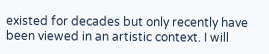existed for decades but only recently have been viewed in an artistic context. I will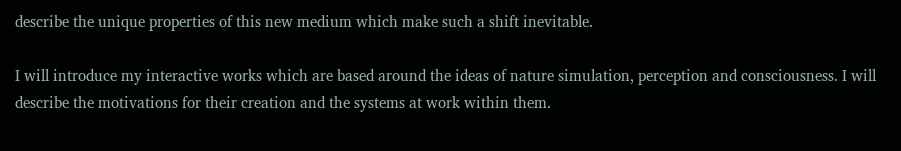describe the unique properties of this new medium which make such a shift inevitable.

I will introduce my interactive works which are based around the ideas of nature simulation, perception and consciousness. I will describe the motivations for their creation and the systems at work within them.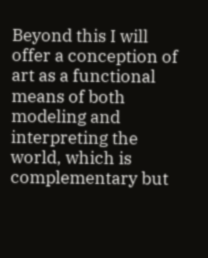Beyond this I will offer a conception of art as a functional means of both modeling and interpreting the world, which is complementary but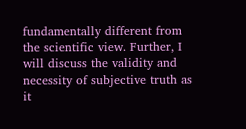fundamentally different from the scientific view. Further, I will discuss the validity and necessity of subjective truth as it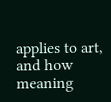applies to art, and how meaning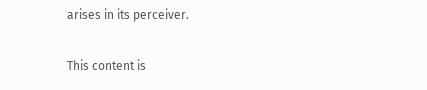arises in its perceiver.

This content is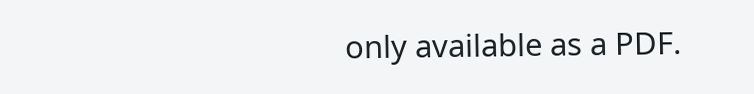only available as a PDF.